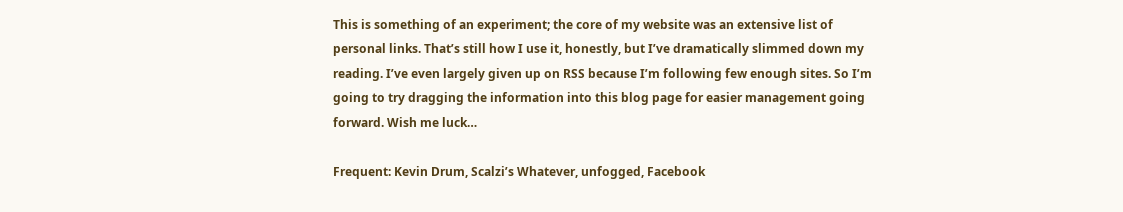This is something of an experiment; the core of my website was an extensive list of personal links. That’s still how I use it, honestly, but I’ve dramatically slimmed down my reading. I’ve even largely given up on RSS because I’m following few enough sites. So I’m going to try dragging the information into this blog page for easier management going forward. Wish me luck…

Frequent: Kevin Drum, Scalzi’s Whatever, unfogged, Facebook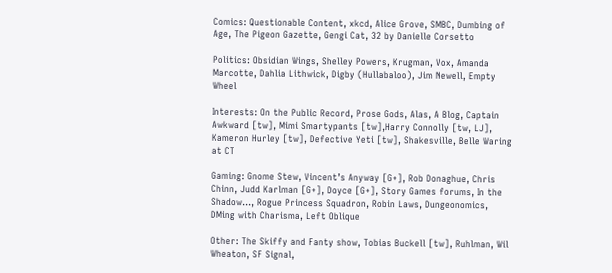Comics: Questionable Content, xkcd, Alice Grove, SMBC, Dumbing of Age, The Pigeon Gazette, Gengi Cat, 32 by Danielle Corsetto

Politics: Obsidian Wings, Shelley Powers, Krugman, Vox, Amanda Marcotte, Dahlia Lithwick, Digby (Hullabaloo), Jim Newell, Empty Wheel

Interests: On the Public Record, Prose Gods, Alas, A Blog, Captain Awkward [tw], Mimi Smartypants [tw],Harry Connolly [tw, LJ], Kameron Hurley [tw], Defective Yeti [tw], Shakesville, Belle Waring at CT

Gaming: Gnome Stew, Vincent’s Anyway [G+], Rob Donaghue, Chris Chinn, Judd Karlman [G+], Doyce [G+], Story Games forums, In the Shadow…, Rogue Princess Squadron, Robin Laws, Dungeonomics, DMing with Charisma, Left Oblique

Other: The Skiffy and Fanty show, Tobias Buckell [tw], Ruhlman, Wil Wheaton, SF Signal,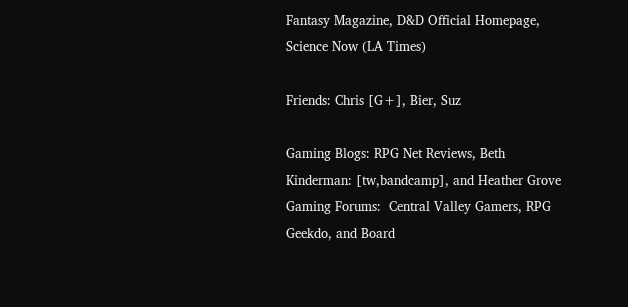Fantasy Magazine, D&D Official Homepage, Science Now (LA Times)

Friends: Chris [G+], Bier, Suz

Gaming Blogs: RPG Net Reviews, Beth Kinderman: [tw,bandcamp], and Heather Grove
Gaming Forums:  Central Valley Gamers, RPG Geekdo, and Board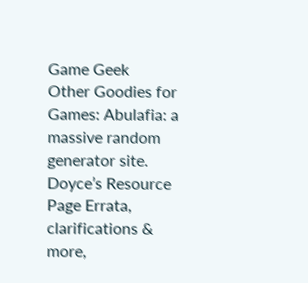Game Geek
Other Goodies for Games: Abulafia: a massive random generator site.
Doyce’s Resource Page Errata, clarifications & more,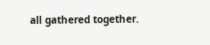all gathered together.